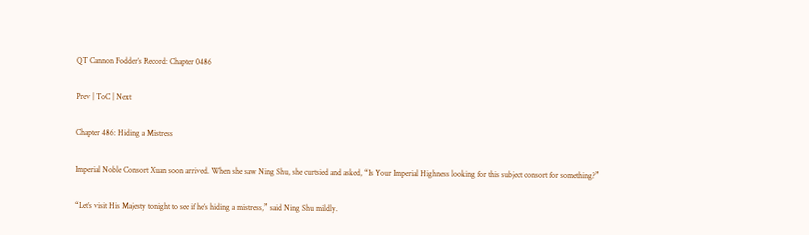QT Cannon Fodder’s Record: Chapter 0486

Prev | ToC | Next

Chapter 486: Hiding a Mistress

Imperial Noble Consort Xuan soon arrived. When she saw Ning Shu, she curtsied and asked, “Is Your Imperial Highness looking for this subject consort for something?”

“Let’s visit His Majesty tonight to see if he’s hiding a mistress,” said Ning Shu mildly.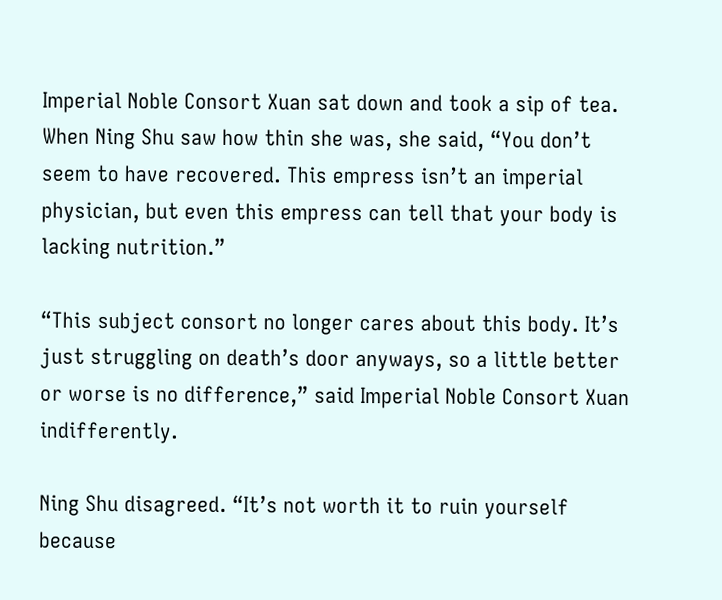Imperial Noble Consort Xuan sat down and took a sip of tea. When Ning Shu saw how thin she was, she said, “You don’t seem to have recovered. This empress isn’t an imperial physician, but even this empress can tell that your body is lacking nutrition.”

“This subject consort no longer cares about this body. It’s just struggling on death’s door anyways, so a little better or worse is no difference,” said Imperial Noble Consort Xuan indifferently.

Ning Shu disagreed. “It’s not worth it to ruin yourself because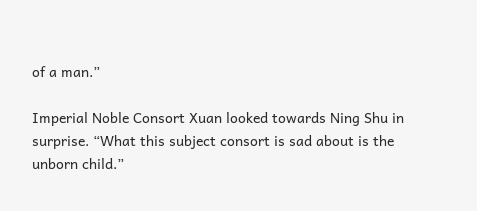of a man.”

Imperial Noble Consort Xuan looked towards Ning Shu in surprise. “What this subject consort is sad about is the unborn child.”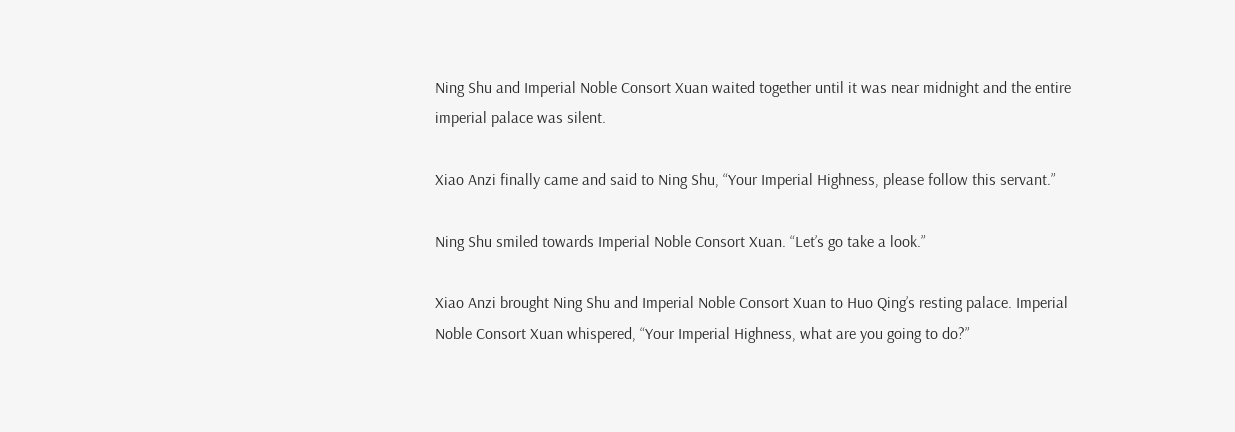Ning Shu and Imperial Noble Consort Xuan waited together until it was near midnight and the entire imperial palace was silent.

Xiao Anzi finally came and said to Ning Shu, “Your Imperial Highness, please follow this servant.”

Ning Shu smiled towards Imperial Noble Consort Xuan. “Let’s go take a look.”

Xiao Anzi brought Ning Shu and Imperial Noble Consort Xuan to Huo Qing’s resting palace. Imperial Noble Consort Xuan whispered, “Your Imperial Highness, what are you going to do?”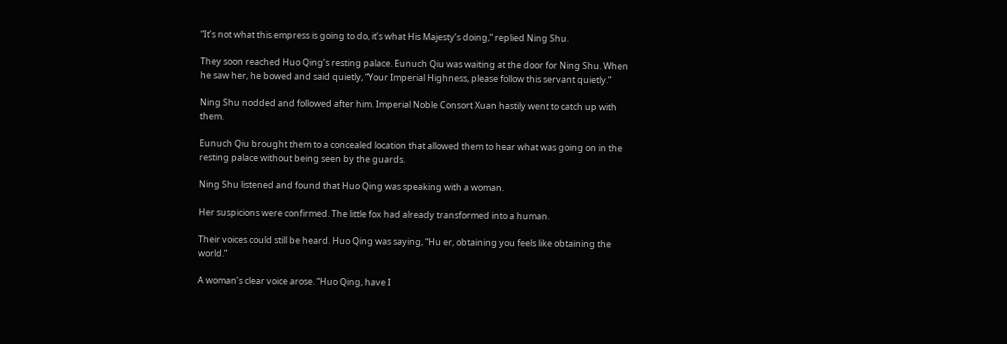“It’s not what this empress is going to do, it’s what His Majesty’s doing,” replied Ning Shu.

They soon reached Huo Qing’s resting palace. Eunuch Qiu was waiting at the door for Ning Shu. When he saw her, he bowed and said quietly, “Your Imperial Highness, please follow this servant quietly.”

Ning Shu nodded and followed after him. Imperial Noble Consort Xuan hastily went to catch up with them.

Eunuch Qiu brought them to a concealed location that allowed them to hear what was going on in the resting palace without being seen by the guards.

Ning Shu listened and found that Huo Qing was speaking with a woman.

Her suspicions were confirmed. The little fox had already transformed into a human.

Their voices could still be heard. Huo Qing was saying, “Hu er, obtaining you feels like obtaining the world.”

A woman’s clear voice arose. “Huo Qing, have I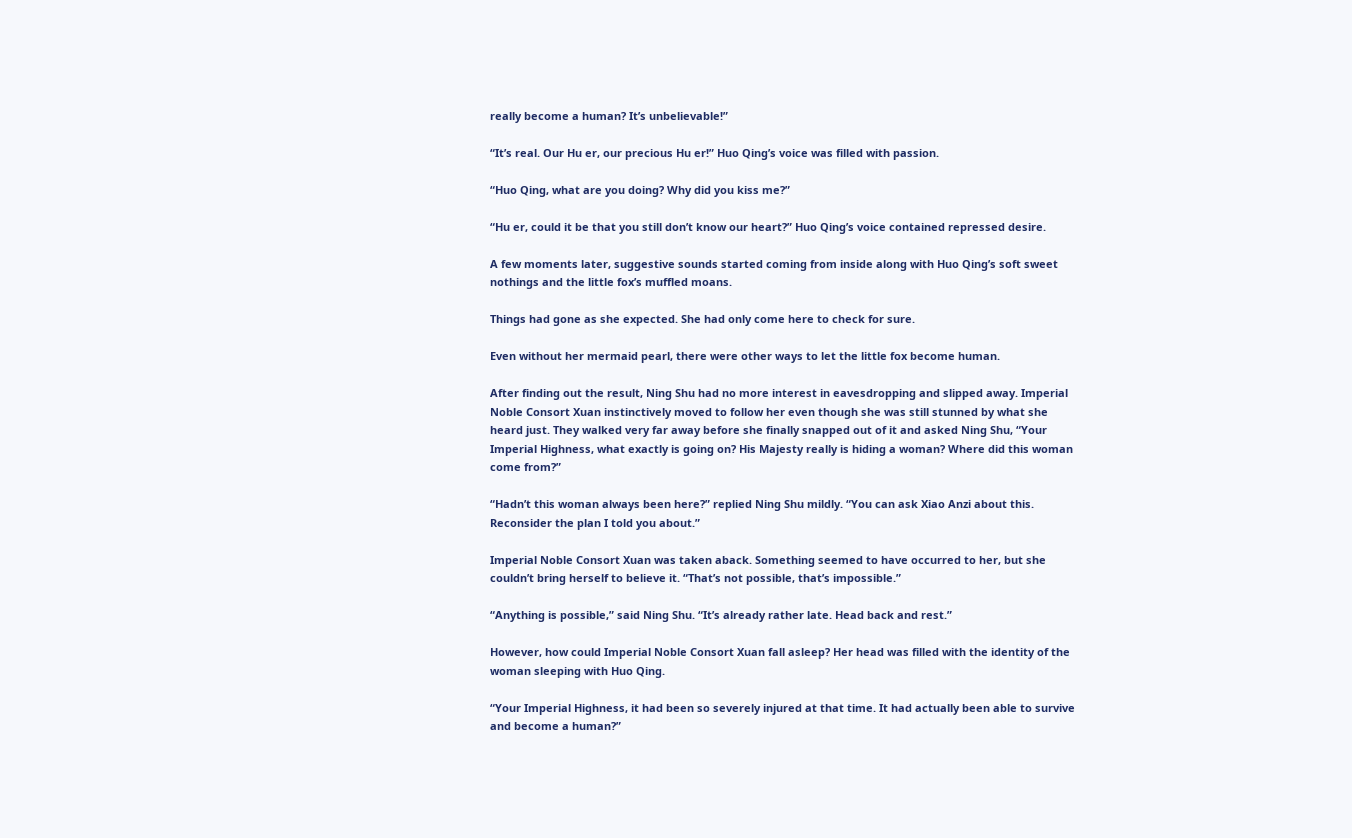really become a human? It’s unbelievable!”

“It’s real. Our Hu er, our precious Hu er!” Huo Qing’s voice was filled with passion.

“Huo Qing, what are you doing? Why did you kiss me?”

“Hu er, could it be that you still don’t know our heart?” Huo Qing’s voice contained repressed desire.

A few moments later, suggestive sounds started coming from inside along with Huo Qing’s soft sweet nothings and the little fox’s muffled moans.

Things had gone as she expected. She had only come here to check for sure.

Even without her mermaid pearl, there were other ways to let the little fox become human.

After finding out the result, Ning Shu had no more interest in eavesdropping and slipped away. Imperial Noble Consort Xuan instinctively moved to follow her even though she was still stunned by what she heard just. They walked very far away before she finally snapped out of it and asked Ning Shu, “Your Imperial Highness, what exactly is going on? His Majesty really is hiding a woman? Where did this woman come from?”

“Hadn’t this woman always been here?” replied Ning Shu mildly. “You can ask Xiao Anzi about this. Reconsider the plan I told you about.”

Imperial Noble Consort Xuan was taken aback. Something seemed to have occurred to her, but she couldn’t bring herself to believe it. “That’s not possible, that’s impossible.”

“Anything is possible,” said Ning Shu. “It’s already rather late. Head back and rest.”

However, how could Imperial Noble Consort Xuan fall asleep? Her head was filled with the identity of the woman sleeping with Huo Qing.

“Your Imperial Highness, it had been so severely injured at that time. It had actually been able to survive and become a human?”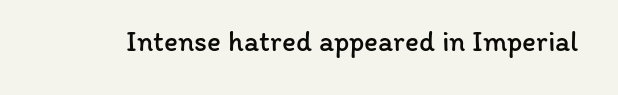Intense hatred appeared in Imperial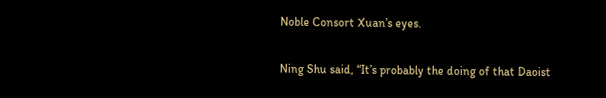Noble Consort Xuan’s eyes.

Ning Shu said, “It’s probably the doing of that Daoist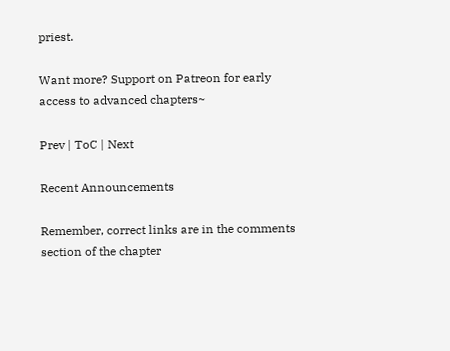priest.

Want more? Support on Patreon for early access to advanced chapters~

Prev | ToC | Next

Recent Announcements

Remember, correct links are in the comments section of the chapter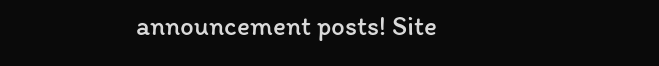announcement posts! Site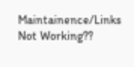Maintainence/Links Not Working??